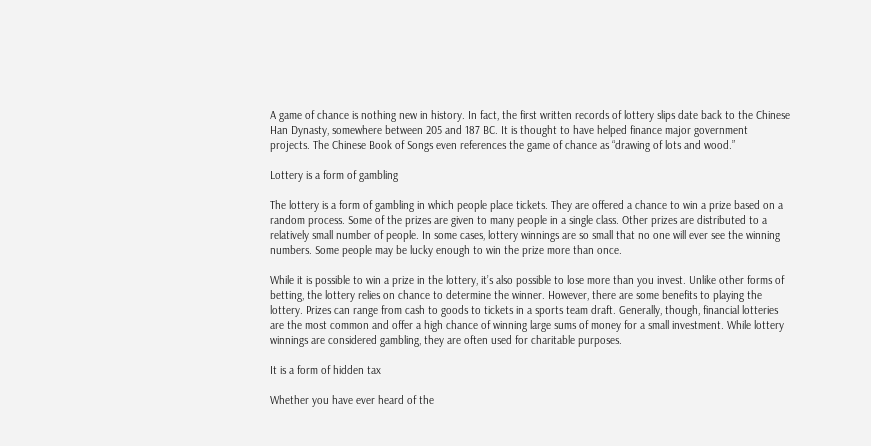A game of chance is nothing new in history. In fact, the first written records of lottery slips date back to the Chinese Han Dynasty, somewhere between 205 and 187 BC. It is thought to have helped finance major government projects. The Chinese Book of Songs even references the game of chance as “drawing of lots and wood.”

Lottery is a form of gambling

The lottery is a form of gambling in which people place tickets. They are offered a chance to win a prize based on a random process. Some of the prizes are given to many people in a single class. Other prizes are distributed to a relatively small number of people. In some cases, lottery winnings are so small that no one will ever see the winning numbers. Some people may be lucky enough to win the prize more than once.

While it is possible to win a prize in the lottery, it’s also possible to lose more than you invest. Unlike other forms of betting, the lottery relies on chance to determine the winner. However, there are some benefits to playing the lottery. Prizes can range from cash to goods to tickets in a sports team draft. Generally, though, financial lotteries are the most common and offer a high chance of winning large sums of money for a small investment. While lottery winnings are considered gambling, they are often used for charitable purposes.

It is a form of hidden tax

Whether you have ever heard of the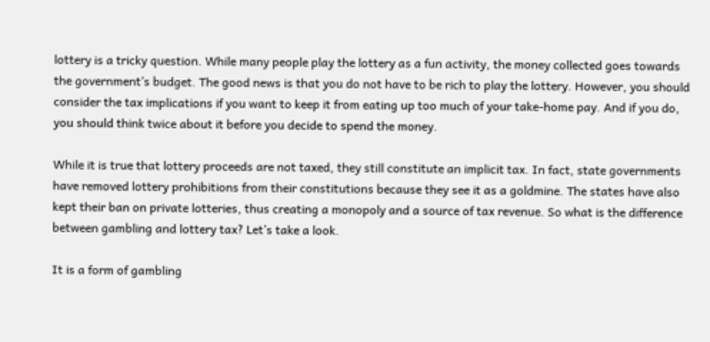lottery is a tricky question. While many people play the lottery as a fun activity, the money collected goes towards the government’s budget. The good news is that you do not have to be rich to play the lottery. However, you should consider the tax implications if you want to keep it from eating up too much of your take-home pay. And if you do, you should think twice about it before you decide to spend the money.

While it is true that lottery proceeds are not taxed, they still constitute an implicit tax. In fact, state governments have removed lottery prohibitions from their constitutions because they see it as a goldmine. The states have also kept their ban on private lotteries, thus creating a monopoly and a source of tax revenue. So what is the difference between gambling and lottery tax? Let’s take a look.

It is a form of gambling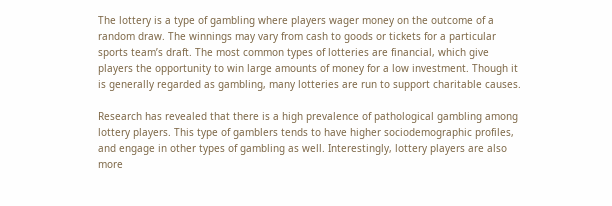The lottery is a type of gambling where players wager money on the outcome of a random draw. The winnings may vary from cash to goods or tickets for a particular sports team’s draft. The most common types of lotteries are financial, which give players the opportunity to win large amounts of money for a low investment. Though it is generally regarded as gambling, many lotteries are run to support charitable causes.

Research has revealed that there is a high prevalence of pathological gambling among lottery players. This type of gamblers tends to have higher sociodemographic profiles, and engage in other types of gambling as well. Interestingly, lottery players are also more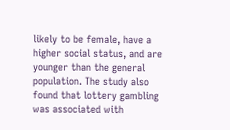likely to be female, have a higher social status, and are younger than the general population. The study also found that lottery gambling was associated with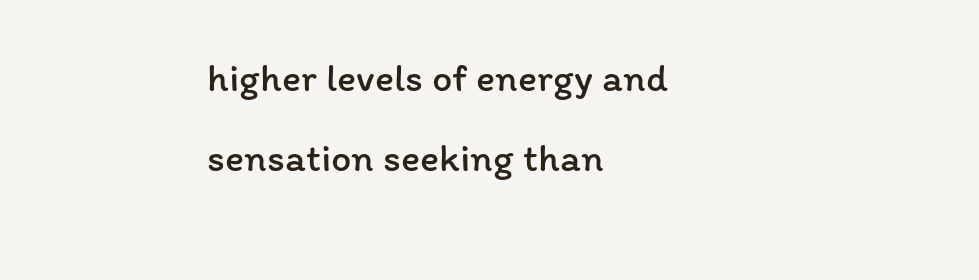higher levels of energy and sensation seeking than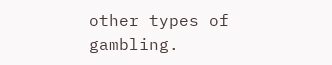other types of gambling.